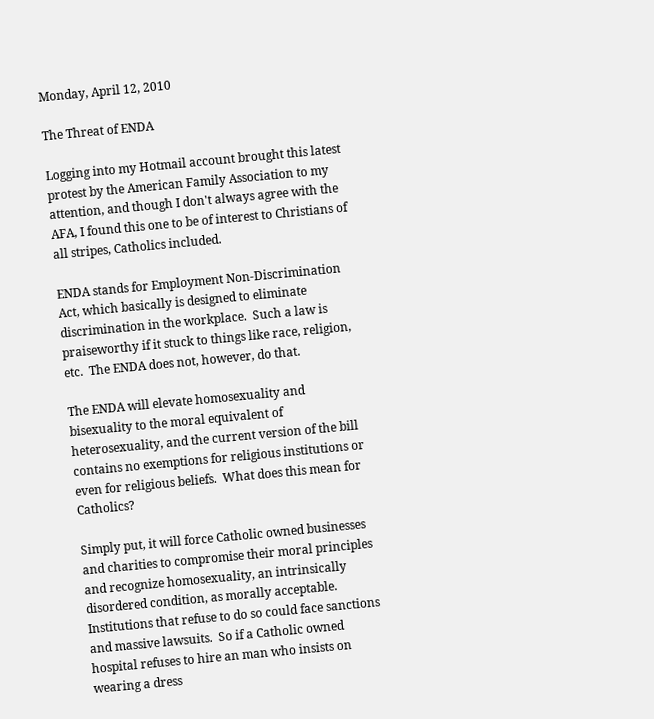Monday, April 12, 2010

The Threat of ENDA

Logging into my Hotmail account brought this latest protest by the American Family Association to my attention, and though I don't always agree with the AFA, I found this one to be of interest to Christians of all stripes, Catholics included.

ENDA stands for Employment Non-Discrimination Act, which basically is designed to eliminate discrimination in the workplace.  Such a law is praiseworthy if it stuck to things like race, religion, etc.  The ENDA does not, however, do that.

The ENDA will elevate homosexuality and bisexuality to the moral equivalent of heterosexuality, and the current version of the bill contains no exemptions for religious institutions or even for religious beliefs.  What does this mean for Catholics?

Simply put, it will force Catholic owned businesses and charities to compromise their moral principles and recognize homosexuality, an intrinsically disordered condition, as morally acceptable.  Institutions that refuse to do so could face sanctions and massive lawsuits.  So if a Catholic owned hospital refuses to hire an man who insists on wearing a dress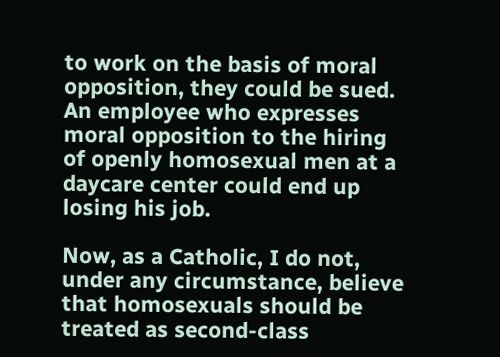to work on the basis of moral opposition, they could be sued.  An employee who expresses moral opposition to the hiring of openly homosexual men at a daycare center could end up losing his job.

Now, as a Catholic, I do not, under any circumstance, believe that homosexuals should be treated as second-class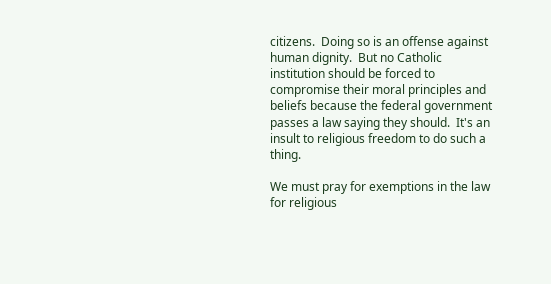citizens.  Doing so is an offense against human dignity.  But no Catholic institution should be forced to compromise their moral principles and beliefs because the federal government passes a law saying they should.  It's an insult to religious freedom to do such a thing.

We must pray for exemptions in the law for religious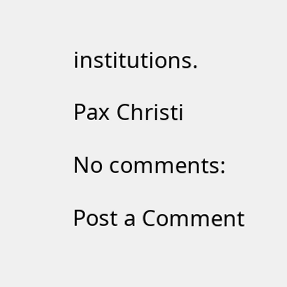institutions.

Pax Christi

No comments:

Post a Comment